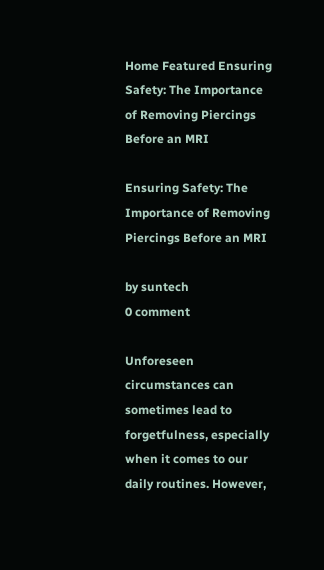Home Featured Ensuring Safety: The Importance of Removing Piercings Before an MRI

Ensuring Safety: The Importance of Removing Piercings Before an MRI

by suntech
0 comment

Unforeseen circumstances can sometimes lead to forgetfulness, especially when it comes to our daily routines. However,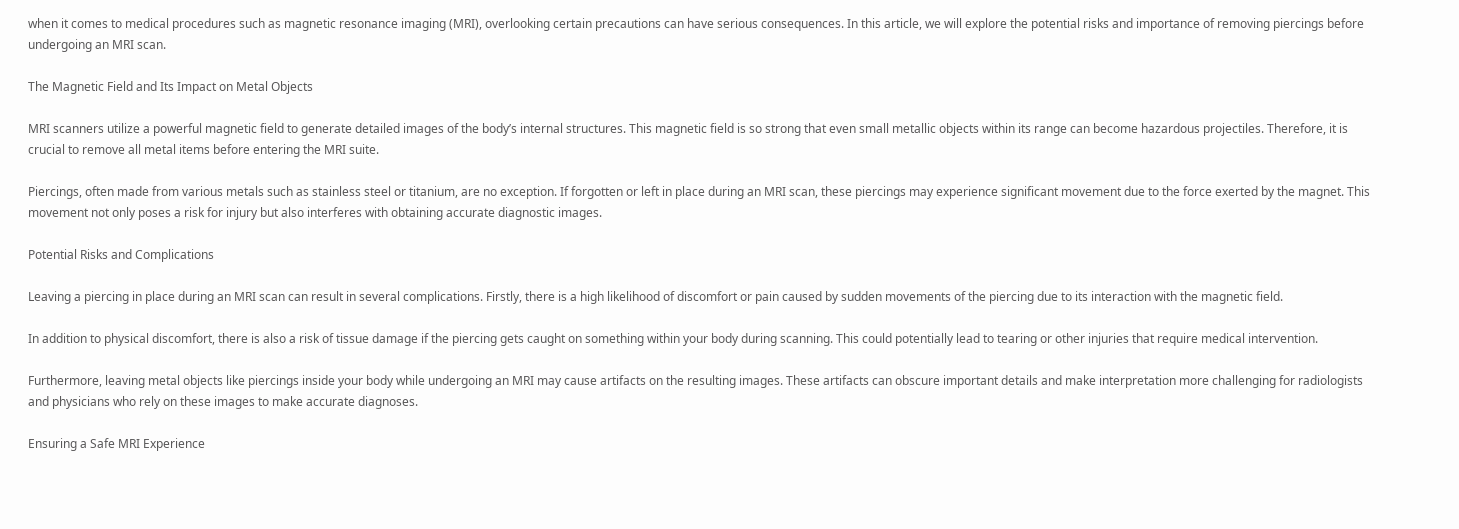when it comes to medical procedures such as magnetic resonance imaging (MRI), overlooking certain precautions can have serious consequences. In this article, we will explore the potential risks and importance of removing piercings before undergoing an MRI scan.

The Magnetic Field and Its Impact on Metal Objects

MRI scanners utilize a powerful magnetic field to generate detailed images of the body’s internal structures. This magnetic field is so strong that even small metallic objects within its range can become hazardous projectiles. Therefore, it is crucial to remove all metal items before entering the MRI suite.

Piercings, often made from various metals such as stainless steel or titanium, are no exception. If forgotten or left in place during an MRI scan, these piercings may experience significant movement due to the force exerted by the magnet. This movement not only poses a risk for injury but also interferes with obtaining accurate diagnostic images.

Potential Risks and Complications

Leaving a piercing in place during an MRI scan can result in several complications. Firstly, there is a high likelihood of discomfort or pain caused by sudden movements of the piercing due to its interaction with the magnetic field.

In addition to physical discomfort, there is also a risk of tissue damage if the piercing gets caught on something within your body during scanning. This could potentially lead to tearing or other injuries that require medical intervention.

Furthermore, leaving metal objects like piercings inside your body while undergoing an MRI may cause artifacts on the resulting images. These artifacts can obscure important details and make interpretation more challenging for radiologists and physicians who rely on these images to make accurate diagnoses.

Ensuring a Safe MRI Experience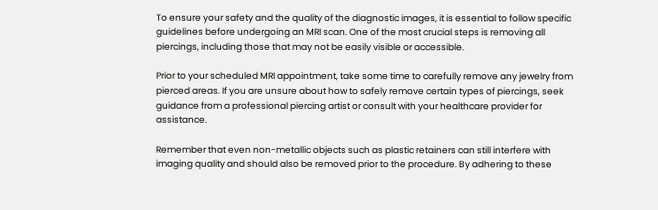To ensure your safety and the quality of the diagnostic images, it is essential to follow specific guidelines before undergoing an MRI scan. One of the most crucial steps is removing all piercings, including those that may not be easily visible or accessible.

Prior to your scheduled MRI appointment, take some time to carefully remove any jewelry from pierced areas. If you are unsure about how to safely remove certain types of piercings, seek guidance from a professional piercing artist or consult with your healthcare provider for assistance.

Remember that even non-metallic objects such as plastic retainers can still interfere with imaging quality and should also be removed prior to the procedure. By adhering to these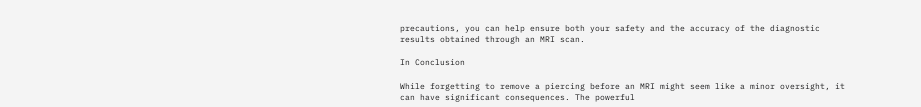precautions, you can help ensure both your safety and the accuracy of the diagnostic results obtained through an MRI scan.

In Conclusion

While forgetting to remove a piercing before an MRI might seem like a minor oversight, it can have significant consequences. The powerful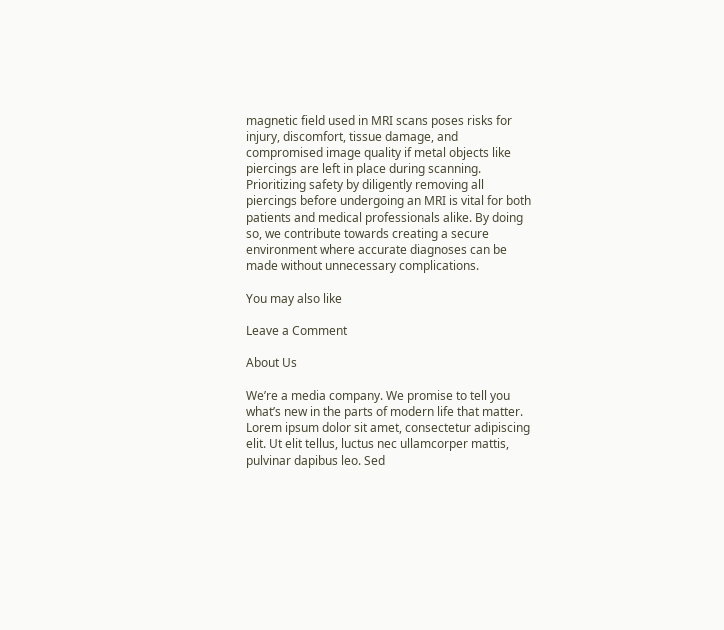magnetic field used in MRI scans poses risks for injury, discomfort, tissue damage, and compromised image quality if metal objects like piercings are left in place during scanning. Prioritizing safety by diligently removing all piercings before undergoing an MRI is vital for both patients and medical professionals alike. By doing so, we contribute towards creating a secure environment where accurate diagnoses can be made without unnecessary complications.

You may also like

Leave a Comment

About Us

We’re a media company. We promise to tell you what’s new in the parts of modern life that matter. Lorem ipsum dolor sit amet, consectetur adipiscing elit. Ut elit tellus, luctus nec ullamcorper mattis, pulvinar dapibus leo. Sed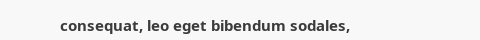consequat, leo eget bibendum sodales,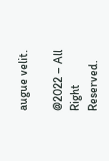augue velit.

@2022 – All Right Reserved.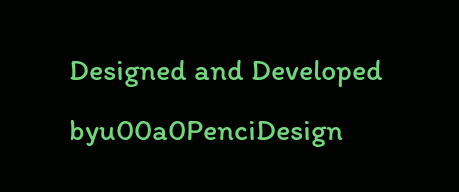Designed and Developed byu00a0PenciDesign